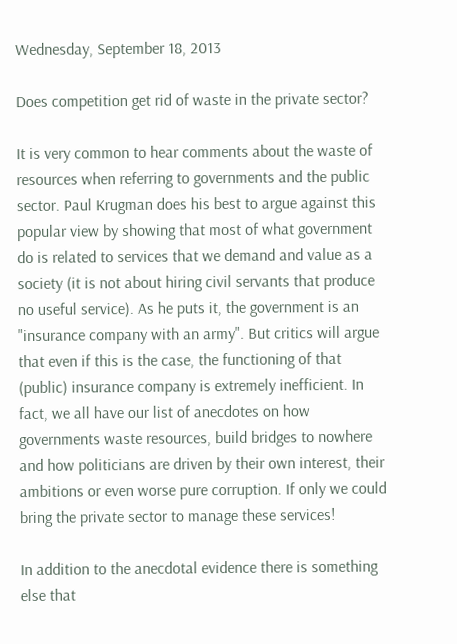Wednesday, September 18, 2013

Does competition get rid of waste in the private sector?

It is very common to hear comments about the waste of resources when referring to governments and the public sector. Paul Krugman does his best to argue against this popular view by showing that most of what government do is related to services that we demand and value as a society (it is not about hiring civil servants that produce no useful service). As he puts it, the government is an "insurance company with an army". But critics will argue that even if this is the case, the functioning of that (public) insurance company is extremely inefficient. In fact, we all have our list of anecdotes on how governments waste resources, build bridges to nowhere and how politicians are driven by their own interest, their ambitions or even worse pure corruption. If only we could bring the private sector to manage these services!

In addition to the anecdotal evidence there is something else that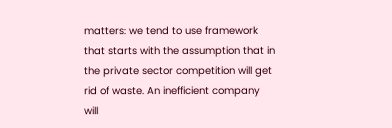matters: we tend to use framework that starts with the assumption that in the private sector competition will get rid of waste. An inefficient company will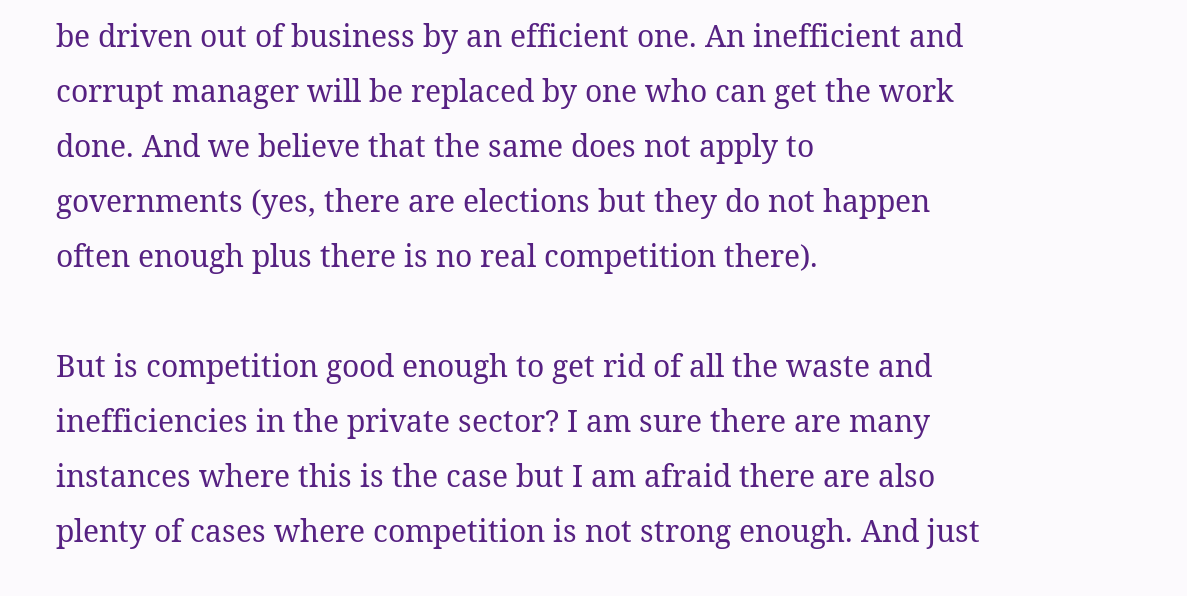be driven out of business by an efficient one. An inefficient and corrupt manager will be replaced by one who can get the work done. And we believe that the same does not apply to governments (yes, there are elections but they do not happen often enough plus there is no real competition there).

But is competition good enough to get rid of all the waste and inefficiencies in the private sector? I am sure there are many instances where this is the case but I am afraid there are also plenty of cases where competition is not strong enough. And just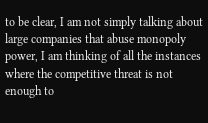to be clear, I am not simply talking about large companies that abuse monopoly power, I am thinking of all the instances where the competitive threat is not enough to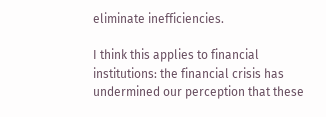eliminate inefficiencies.

I think this applies to financial institutions: the financial crisis has undermined our perception that these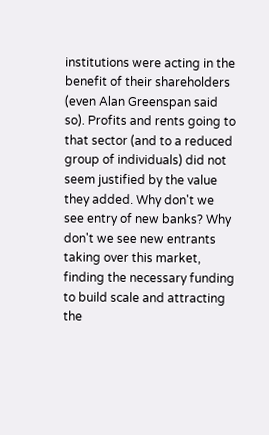institutions were acting in the benefit of their shareholders (even Alan Greenspan said so). Profits and rents going to that sector (and to a reduced group of individuals) did not seem justified by the value they added. Why don't we see entry of new banks? Why don't we see new entrants taking over this market, finding the necessary funding to build scale and attracting the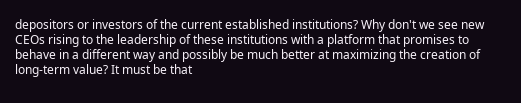depositors or investors of the current established institutions? Why don't we see new CEOs rising to the leadership of these institutions with a platform that promises to behave in a different way and possibly be much better at maximizing the creation of long-term value? It must be that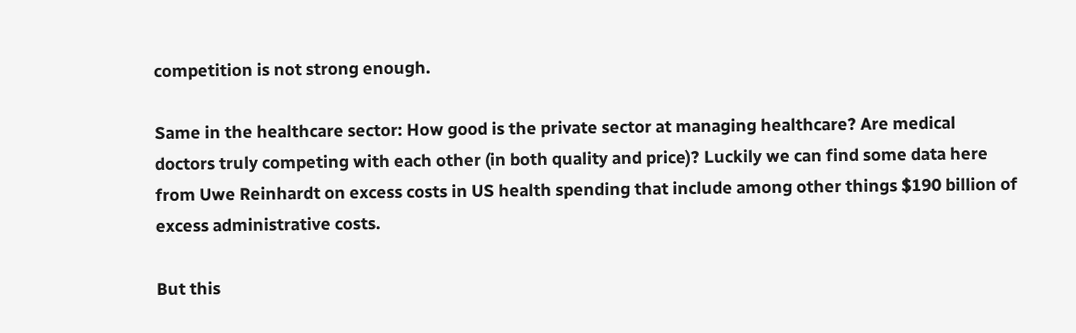competition is not strong enough.

Same in the healthcare sector: How good is the private sector at managing healthcare? Are medical doctors truly competing with each other (in both quality and price)? Luckily we can find some data here from Uwe Reinhardt on excess costs in US health spending that include among other things $190 billion of excess administrative costs.

But this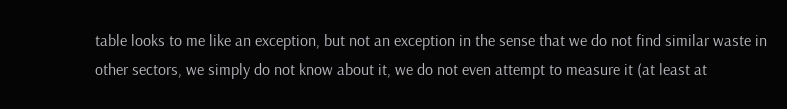table looks to me like an exception, but not an exception in the sense that we do not find similar waste in other sectors, we simply do not know about it, we do not even attempt to measure it (at least at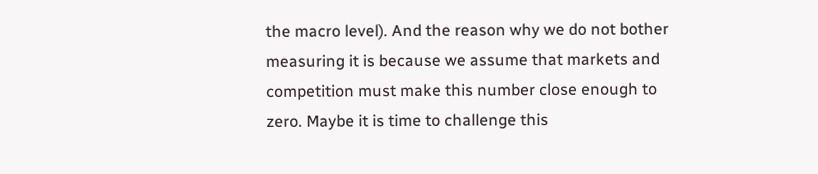the macro level). And the reason why we do not bother measuring it is because we assume that markets and competition must make this number close enough to zero. Maybe it is time to challenge this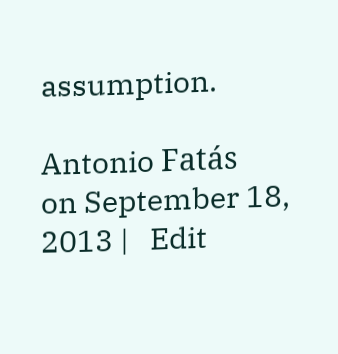assumption.

Antonio Fatás
on September 18, 2013 |   Edit